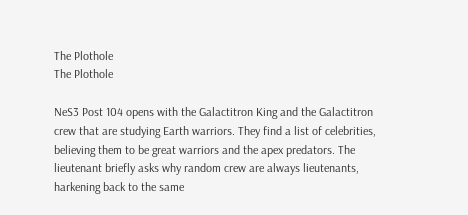The Plothole
The Plothole

NeS3 Post 104 opens with the Galactitron King and the Galactitron crew that are studying Earth warriors. They find a list of celebrities, believing them to be great warriors and the apex predators. The lieutenant briefly asks why random crew are always lieutenants, harkening back to the same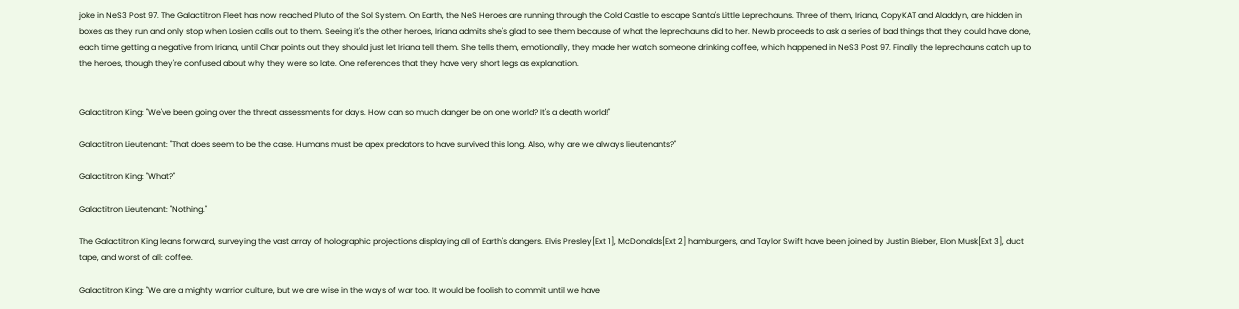joke in NeS3 Post 97. The Galactitron Fleet has now reached Pluto of the Sol System. On Earth, the NeS Heroes are running through the Cold Castle to escape Santa's Little Leprechauns. Three of them, Iriana, CopyKAT and Aladdyn, are hidden in boxes as they run and only stop when Losien calls out to them. Seeing it's the other heroes, Iriana admits she's glad to see them because of what the leprechauns did to her. Newb proceeds to ask a series of bad things that they could have done, each time getting a negative from Iriana, until Char points out they should just let Iriana tell them. She tells them, emotionally, they made her watch someone drinking coffee, which happened in NeS3 Post 97. Finally the leprechauns catch up to the heroes, though they're confused about why they were so late. One references that they have very short legs as explanation.


Galactitron King: "We've been going over the threat assessments for days. How can so much danger be on one world? It's a death world!"

Galactitron Lieutenant: "That does seem to be the case. Humans must be apex predators to have survived this long. Also, why are we always lieutenants?"

Galactitron King: "What?"

Galactitron Lieutenant: "Nothing."

The Galactitron King leans forward, surveying the vast array of holographic projections displaying all of Earth's dangers. Elvis Presley[Ext 1], McDonalds[Ext 2] hamburgers, and Taylor Swift have been joined by Justin Bieber, Elon Musk[Ext 3], duct tape, and worst of all: coffee.

Galactitron King: "We are a mighty warrior culture, but we are wise in the ways of war too. It would be foolish to commit until we have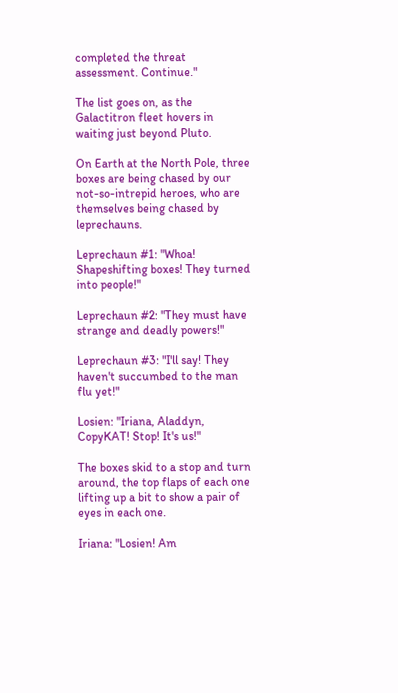completed the threat assessment. Continue."

The list goes on, as the Galactitron fleet hovers in waiting just beyond Pluto.

On Earth at the North Pole, three boxes are being chased by our not-so-intrepid heroes, who are themselves being chased by leprechauns.

Leprechaun #1: "Whoa! Shapeshifting boxes! They turned into people!"

Leprechaun #2: "They must have strange and deadly powers!"

Leprechaun #3: "I'll say! They haven't succumbed to the man flu yet!"

Losien: "Iriana, Aladdyn, CopyKAT! Stop! It's us!"

The boxes skid to a stop and turn around, the top flaps of each one lifting up a bit to show a pair of eyes in each one.

Iriana: "Losien! Am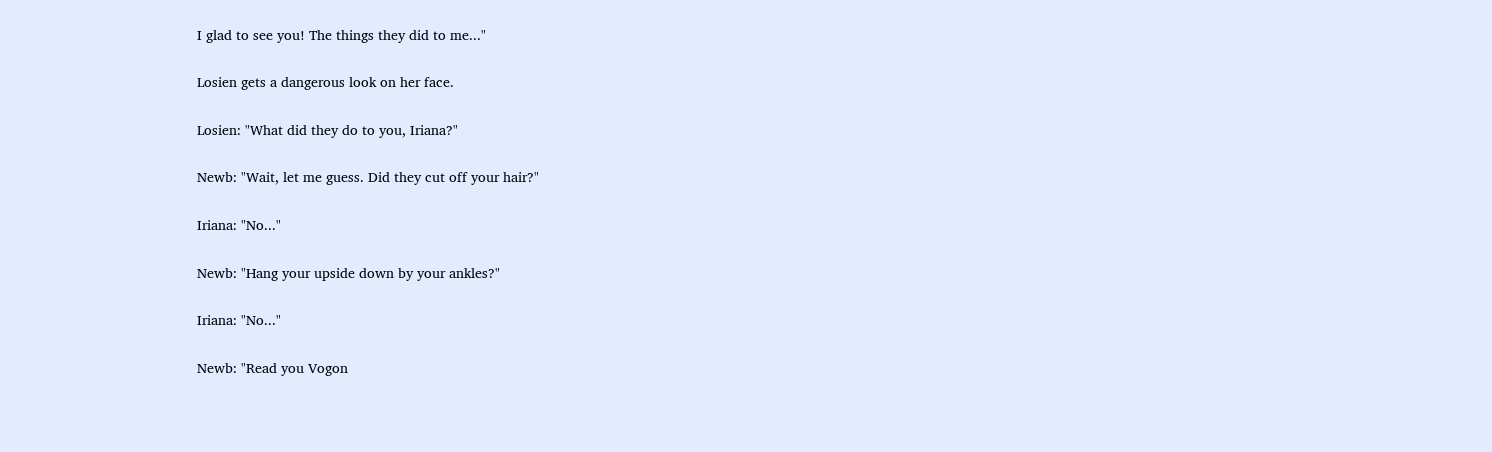I glad to see you! The things they did to me..."

Losien gets a dangerous look on her face.

Losien: "What did they do to you, Iriana?"

Newb: "Wait, let me guess. Did they cut off your hair?"

Iriana: "No..."

Newb: "Hang your upside down by your ankles?"

Iriana: "No..."

Newb: "Read you Vogon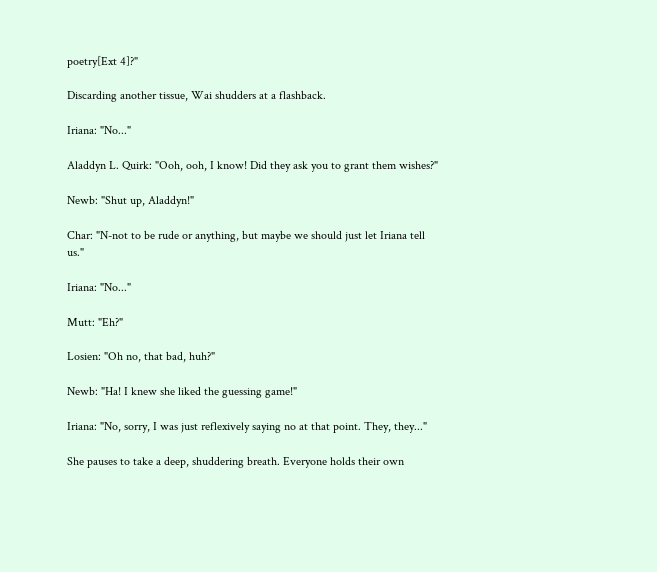poetry[Ext 4]?"

Discarding another tissue, Wai shudders at a flashback.

Iriana: "No..."

Aladdyn L. Quirk: "Ooh, ooh, I know! Did they ask you to grant them wishes?"

Newb: "Shut up, Aladdyn!"

Char: "N-not to be rude or anything, but maybe we should just let Iriana tell us."

Iriana: "No..."

Mutt: "Eh?"

Losien: "Oh no, that bad, huh?"

Newb: "Ha! I knew she liked the guessing game!"

Iriana: "No, sorry, I was just reflexively saying no at that point. They, they..."

She pauses to take a deep, shuddering breath. Everyone holds their own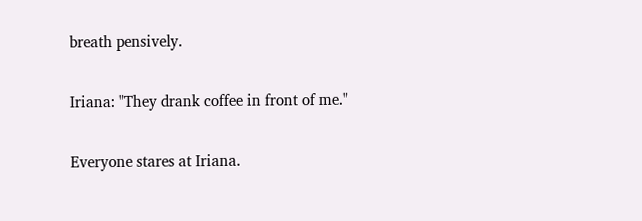breath pensively.

Iriana: "They drank coffee in front of me."

Everyone stares at Iriana.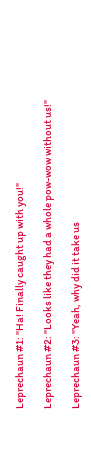Leprechaun #1: "Ha! Finally caught up with you!"

Leprechaun #2: "Looks like they had a whole pow-wow without us!"

Leprechaun #3: "Yeah, why did it take us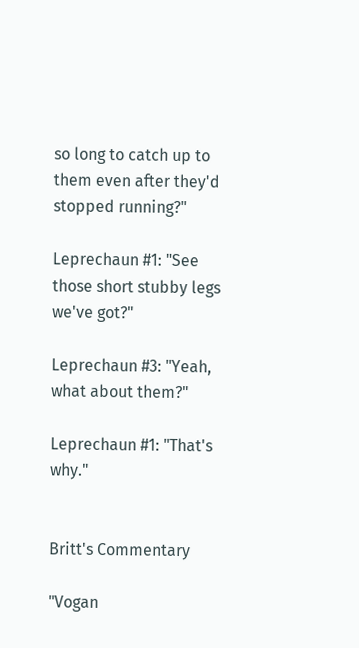so long to catch up to them even after they'd stopped running?"

Leprechaun #1: "See those short stubby legs we've got?"

Leprechaun #3: "Yeah, what about them?"

Leprechaun #1: "That's why."


Britt's Commentary

"Vogan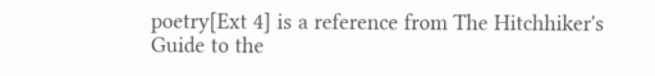poetry[Ext 4] is a reference from The Hitchhiker's Guide to the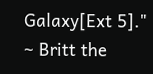Galaxy[Ext 5]." ~ Britt the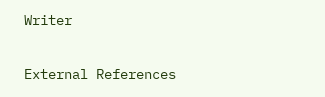Writer


External References